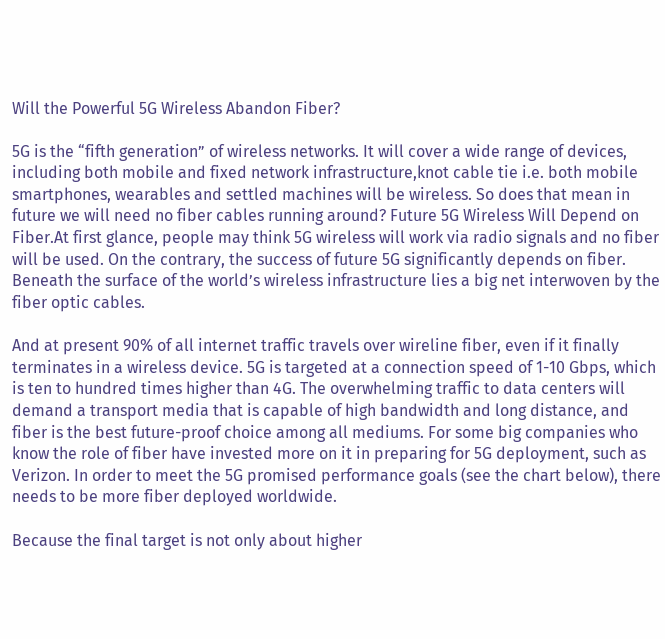Will the Powerful 5G Wireless Abandon Fiber?

5G is the “fifth generation” of wireless networks. It will cover a wide range of devices, including both mobile and fixed network infrastructure,knot cable tie i.e. both mobile smartphones, wearables and settled machines will be wireless. So does that mean in future we will need no fiber cables running around? Future 5G Wireless Will Depend on Fiber.At first glance, people may think 5G wireless will work via radio signals and no fiber will be used. On the contrary, the success of future 5G significantly depends on fiber. Beneath the surface of the world’s wireless infrastructure lies a big net interwoven by the fiber optic cables.

And at present 90% of all internet traffic travels over wireline fiber, even if it finally terminates in a wireless device. 5G is targeted at a connection speed of 1-10 Gbps, which is ten to hundred times higher than 4G. The overwhelming traffic to data centers will demand a transport media that is capable of high bandwidth and long distance, and fiber is the best future-proof choice among all mediums. For some big companies who know the role of fiber have invested more on it in preparing for 5G deployment, such as Verizon. In order to meet the 5G promised performance goals (see the chart below), there needs to be more fiber deployed worldwide.

Because the final target is not only about higher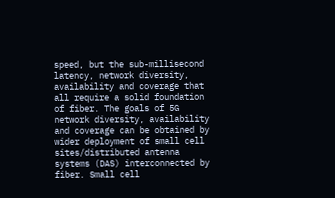speed, but the sub-millisecond latency, network diversity, availability and coverage that all require a solid foundation of fiber. The goals of 5G network diversity, availability and coverage can be obtained by wider deployment of small cell sites/distributed antenna systems (DAS) interconnected by fiber. Small cell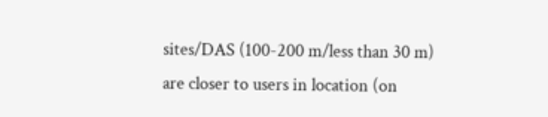sites/DAS (100-200 m/less than 30 m) are closer to users in location (on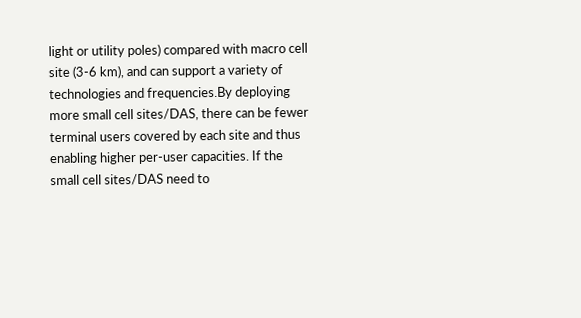light or utility poles) compared with macro cell site (3-6 km), and can support a variety of technologies and frequencies.By deploying more small cell sites/DAS, there can be fewer terminal users covered by each site and thus enabling higher per-user capacities. If the small cell sites/DAS need to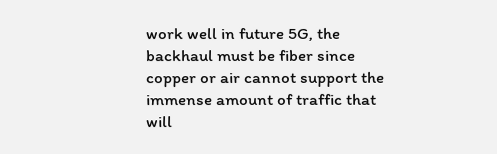work well in future 5G, the backhaul must be fiber since copper or air cannot support the immense amount of traffic that will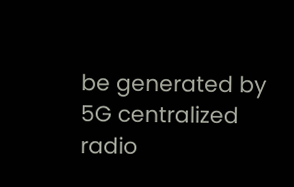be generated by 5G centralized radio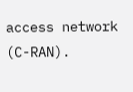access network (C-RAN).